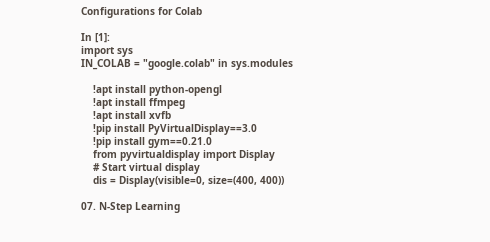Configurations for Colab

In [1]:
import sys
IN_COLAB = "google.colab" in sys.modules

    !apt install python-opengl
    !apt install ffmpeg
    !apt install xvfb
    !pip install PyVirtualDisplay==3.0
    !pip install gym==0.21.0
    from pyvirtualdisplay import Display
    # Start virtual display
    dis = Display(visible=0, size=(400, 400))

07. N-Step Learning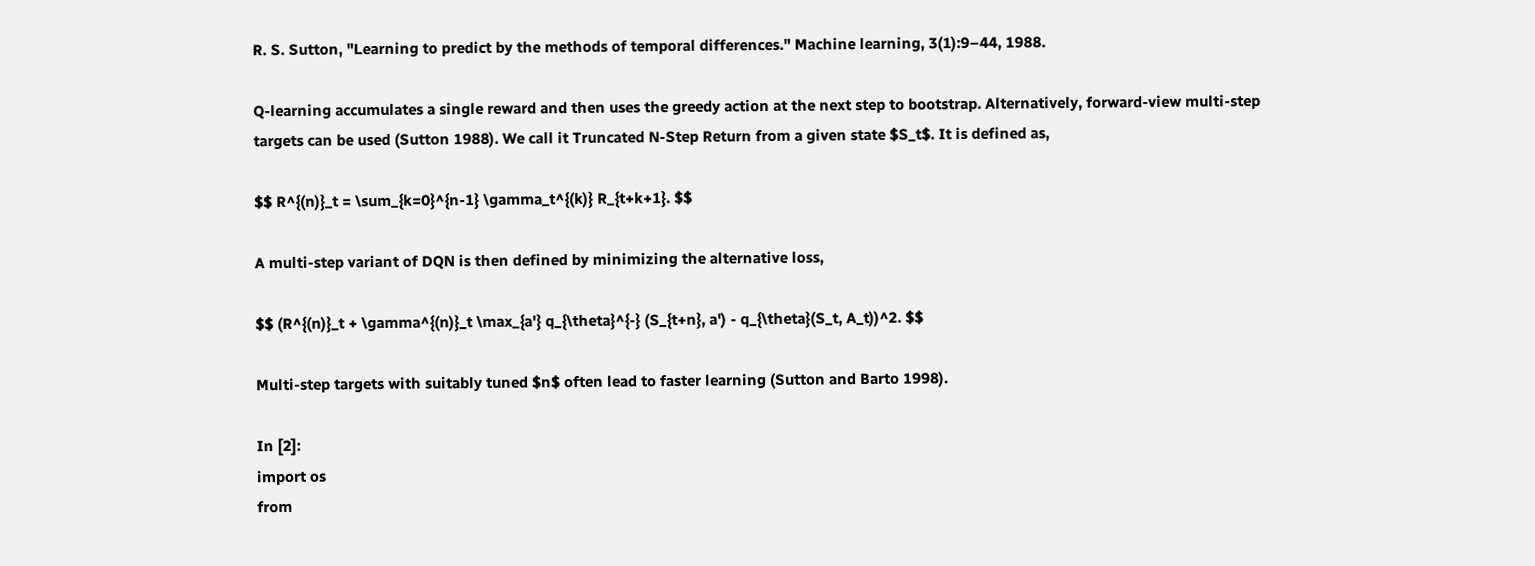R. S. Sutton, "Learning to predict by the methods of temporal differences." Machine learning, 3(1):9–44, 1988.

Q-learning accumulates a single reward and then uses the greedy action at the next step to bootstrap. Alternatively, forward-view multi-step targets can be used (Sutton 1988). We call it Truncated N-Step Return from a given state $S_t$. It is defined as,

$$ R^{(n)}_t = \sum_{k=0}^{n-1} \gamma_t^{(k)} R_{t+k+1}. $$

A multi-step variant of DQN is then defined by minimizing the alternative loss,

$$ (R^{(n)}_t + \gamma^{(n)}_t \max_{a'} q_{\theta}^{-} (S_{t+n}, a') - q_{\theta}(S_t, A_t))^2. $$

Multi-step targets with suitably tuned $n$ often lead to faster learning (Sutton and Barto 1998).

In [2]:
import os
from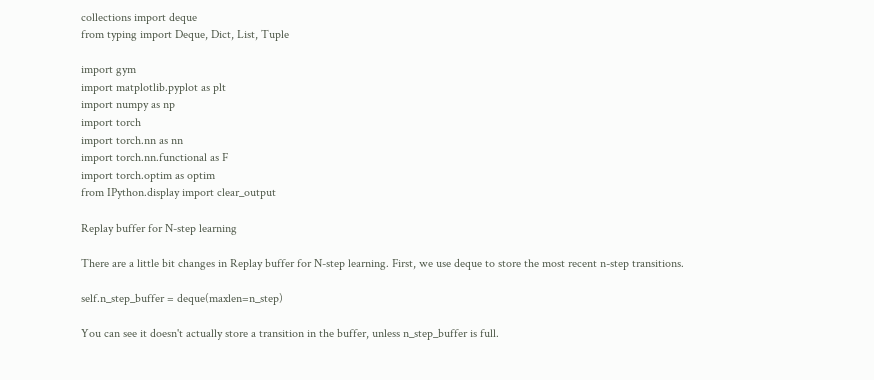collections import deque
from typing import Deque, Dict, List, Tuple

import gym
import matplotlib.pyplot as plt
import numpy as np
import torch
import torch.nn as nn
import torch.nn.functional as F
import torch.optim as optim
from IPython.display import clear_output

Replay buffer for N-step learning

There are a little bit changes in Replay buffer for N-step learning. First, we use deque to store the most recent n-step transitions.

self.n_step_buffer = deque(maxlen=n_step)

You can see it doesn't actually store a transition in the buffer, unless n_step_buffer is full.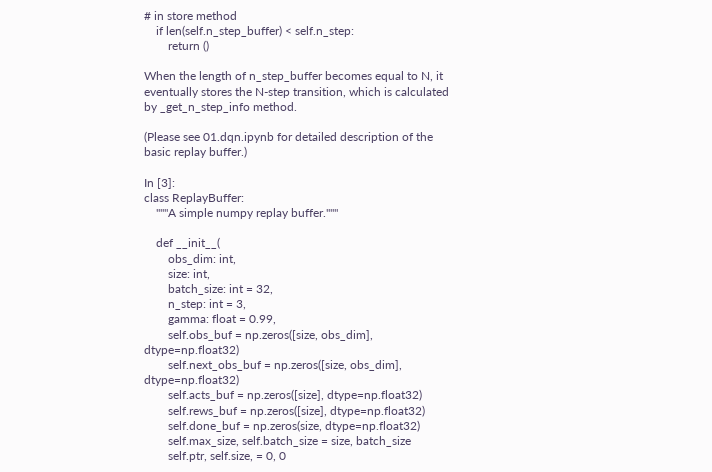# in store method
    if len(self.n_step_buffer) < self.n_step:
        return ()

When the length of n_step_buffer becomes equal to N, it eventually stores the N-step transition, which is calculated by _get_n_step_info method.

(Please see 01.dqn.ipynb for detailed description of the basic replay buffer.)

In [3]:
class ReplayBuffer:
    """A simple numpy replay buffer."""

    def __init__(
        obs_dim: int,
        size: int,
        batch_size: int = 32,
        n_step: int = 3,
        gamma: float = 0.99,
        self.obs_buf = np.zeros([size, obs_dim], dtype=np.float32)
        self.next_obs_buf = np.zeros([size, obs_dim], dtype=np.float32)
        self.acts_buf = np.zeros([size], dtype=np.float32)
        self.rews_buf = np.zeros([size], dtype=np.float32)
        self.done_buf = np.zeros(size, dtype=np.float32)
        self.max_size, self.batch_size = size, batch_size
        self.ptr, self.size, = 0, 0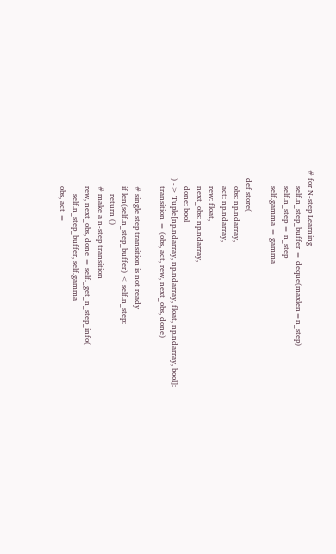# for N-step Learning
        self.n_step_buffer = deque(maxlen=n_step)
        self.n_step = n_step
        self.gamma = gamma

    def store(
        obs: np.ndarray,
        act: np.ndarray,
        rew: float,
        next_obs: np.ndarray,
        done: bool
    ) -> Tuple[np.ndarray, np.ndarray, float, np.ndarray, bool]:
        transition = (obs, act, rew, next_obs, done)

        # single step transition is not ready
        if len(self.n_step_buffer) < self.n_step:
            return ()
        # make a n-step transition
        rew, next_obs, done = self._get_n_step_info(
            self.n_step_buffer, self.gamma
        obs, act =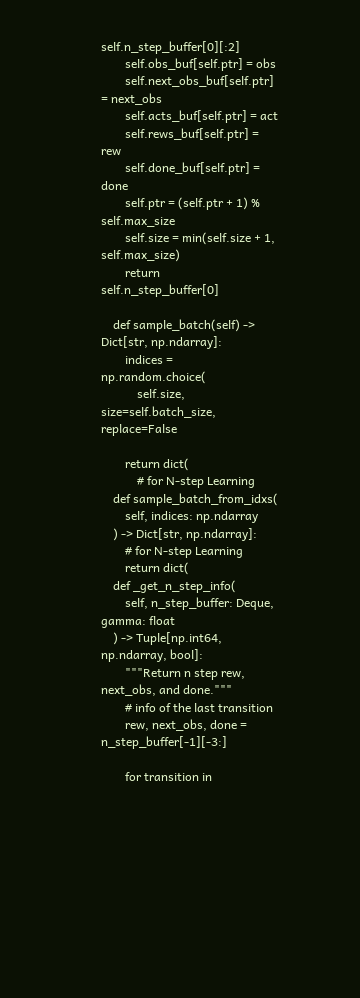self.n_step_buffer[0][:2]
        self.obs_buf[self.ptr] = obs
        self.next_obs_buf[self.ptr] = next_obs
        self.acts_buf[self.ptr] = act
        self.rews_buf[self.ptr] = rew
        self.done_buf[self.ptr] = done
        self.ptr = (self.ptr + 1) % self.max_size
        self.size = min(self.size + 1, self.max_size)
        return self.n_step_buffer[0]

    def sample_batch(self) -> Dict[str, np.ndarray]:
        indices = np.random.choice(
            self.size, size=self.batch_size, replace=False

        return dict(
            # for N-step Learning
    def sample_batch_from_idxs(
        self, indices: np.ndarray
    ) -> Dict[str, np.ndarray]:
        # for N-step Learning
        return dict(
    def _get_n_step_info(
        self, n_step_buffer: Deque, gamma: float
    ) -> Tuple[np.int64, np.ndarray, bool]:
        """Return n step rew, next_obs, and done."""
        # info of the last transition
        rew, next_obs, done = n_step_buffer[-1][-3:]

        for transition in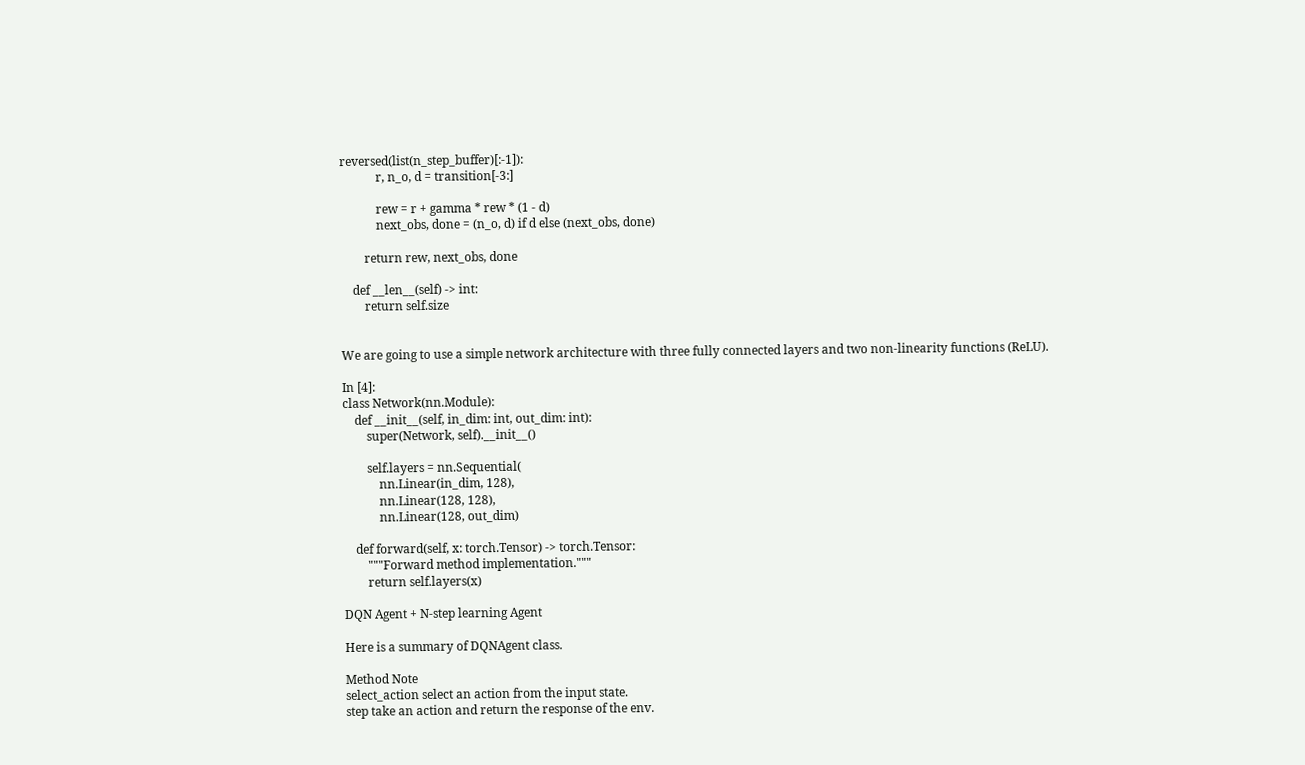reversed(list(n_step_buffer)[:-1]):
            r, n_o, d = transition[-3:]

            rew = r + gamma * rew * (1 - d)
            next_obs, done = (n_o, d) if d else (next_obs, done)

        return rew, next_obs, done

    def __len__(self) -> int:
        return self.size


We are going to use a simple network architecture with three fully connected layers and two non-linearity functions (ReLU).

In [4]:
class Network(nn.Module):
    def __init__(self, in_dim: int, out_dim: int):
        super(Network, self).__init__()

        self.layers = nn.Sequential(
            nn.Linear(in_dim, 128),
            nn.Linear(128, 128),
            nn.Linear(128, out_dim)

    def forward(self, x: torch.Tensor) -> torch.Tensor:
        """Forward method implementation."""
        return self.layers(x)

DQN Agent + N-step learning Agent

Here is a summary of DQNAgent class.

Method Note
select_action select an action from the input state.
step take an action and return the response of the env.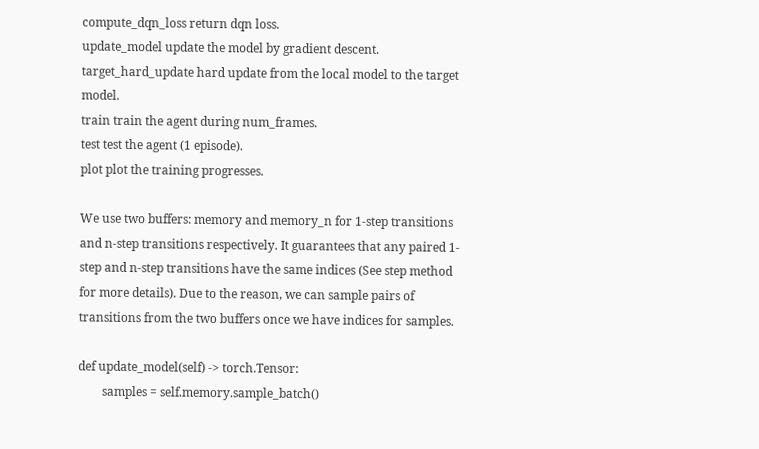compute_dqn_loss return dqn loss.
update_model update the model by gradient descent.
target_hard_update hard update from the local model to the target model.
train train the agent during num_frames.
test test the agent (1 episode).
plot plot the training progresses.

We use two buffers: memory and memory_n for 1-step transitions and n-step transitions respectively. It guarantees that any paired 1-step and n-step transitions have the same indices (See step method for more details). Due to the reason, we can sample pairs of transitions from the two buffers once we have indices for samples.

def update_model(self) -> torch.Tensor:
        samples = self.memory.sample_batch()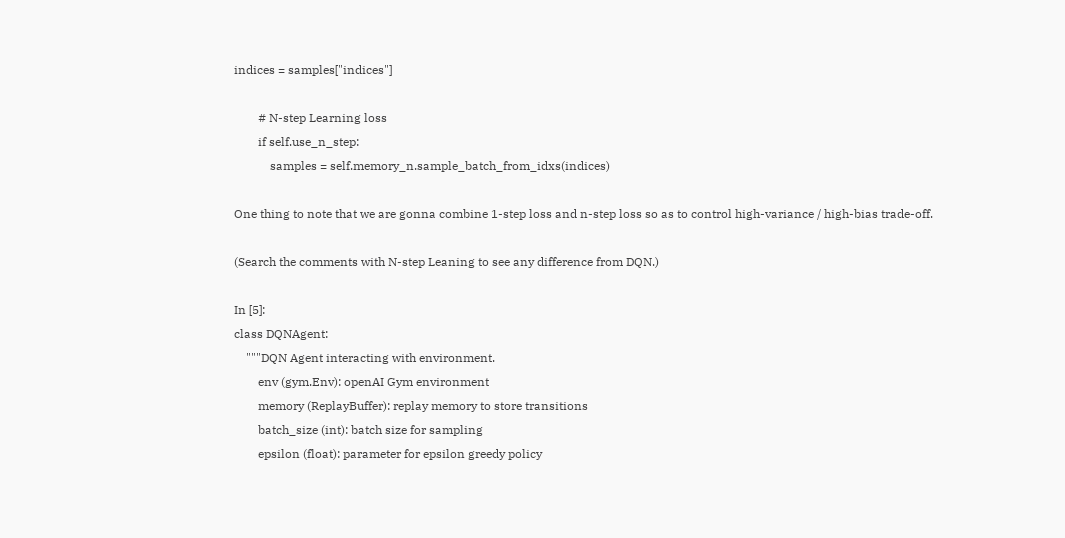indices = samples["indices"]

        # N-step Learning loss
        if self.use_n_step:
            samples = self.memory_n.sample_batch_from_idxs(indices)

One thing to note that we are gonna combine 1-step loss and n-step loss so as to control high-variance / high-bias trade-off.

(Search the comments with N-step Leaning to see any difference from DQN.)

In [5]:
class DQNAgent:
    """DQN Agent interacting with environment.
        env (gym.Env): openAI Gym environment
        memory (ReplayBuffer): replay memory to store transitions
        batch_size (int): batch size for sampling
        epsilon (float): parameter for epsilon greedy policy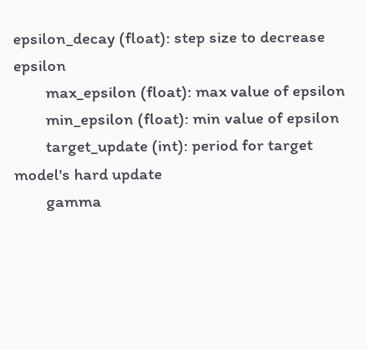epsilon_decay (float): step size to decrease epsilon
        max_epsilon (float): max value of epsilon
        min_epsilon (float): min value of epsilon
        target_update (int): period for target model's hard update
        gamma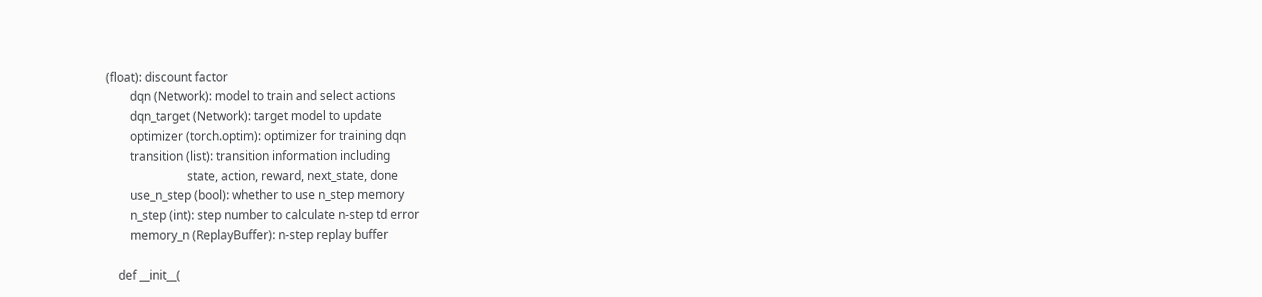(float): discount factor
        dqn (Network): model to train and select actions
        dqn_target (Network): target model to update
        optimizer (torch.optim): optimizer for training dqn
        transition (list): transition information including
                           state, action, reward, next_state, done
        use_n_step (bool): whether to use n_step memory
        n_step (int): step number to calculate n-step td error
        memory_n (ReplayBuffer): n-step replay buffer

    def __init__(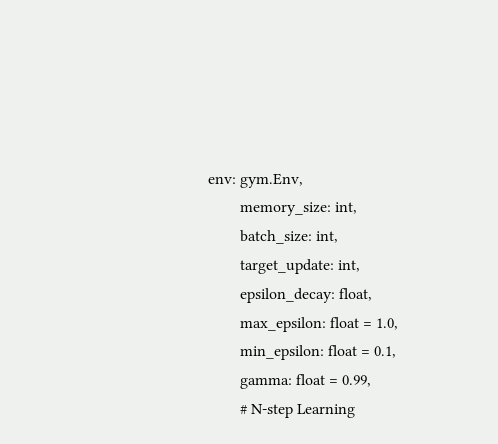env: gym.Env,
        memory_size: int,
        batch_size: int,
        target_update: int,
        epsilon_decay: float,
        max_epsilon: float = 1.0,
        min_epsilon: float = 0.1,
        gamma: float = 0.99,
        # N-step Learning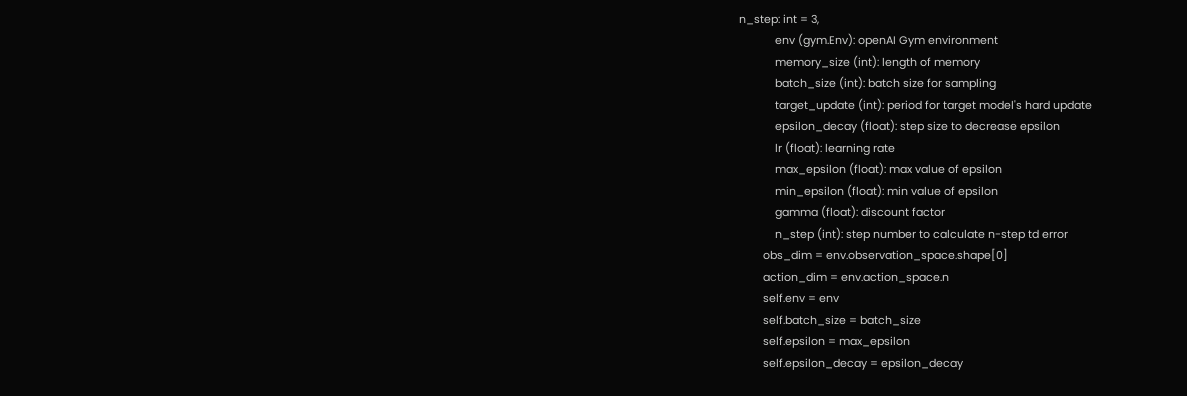n_step: int = 3,
            env (gym.Env): openAI Gym environment
            memory_size (int): length of memory
            batch_size (int): batch size for sampling
            target_update (int): period for target model's hard update
            epsilon_decay (float): step size to decrease epsilon
            lr (float): learning rate
            max_epsilon (float): max value of epsilon
            min_epsilon (float): min value of epsilon
            gamma (float): discount factor
            n_step (int): step number to calculate n-step td error
        obs_dim = env.observation_space.shape[0]
        action_dim = env.action_space.n
        self.env = env
        self.batch_size = batch_size
        self.epsilon = max_epsilon
        self.epsilon_decay = epsilon_decay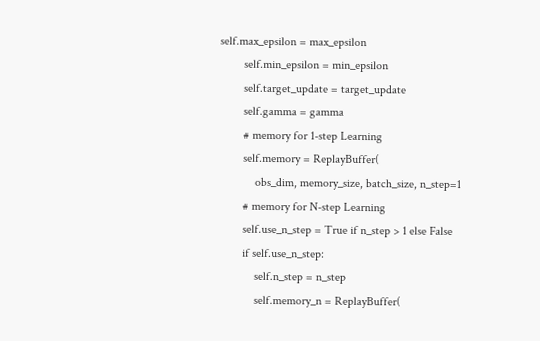self.max_epsilon = max_epsilon
        self.min_epsilon = min_epsilon
        self.target_update = target_update
        self.gamma = gamma
        # memory for 1-step Learning
        self.memory = ReplayBuffer(
            obs_dim, memory_size, batch_size, n_step=1
        # memory for N-step Learning
        self.use_n_step = True if n_step > 1 else False
        if self.use_n_step:
            self.n_step = n_step
            self.memory_n = ReplayBuffer(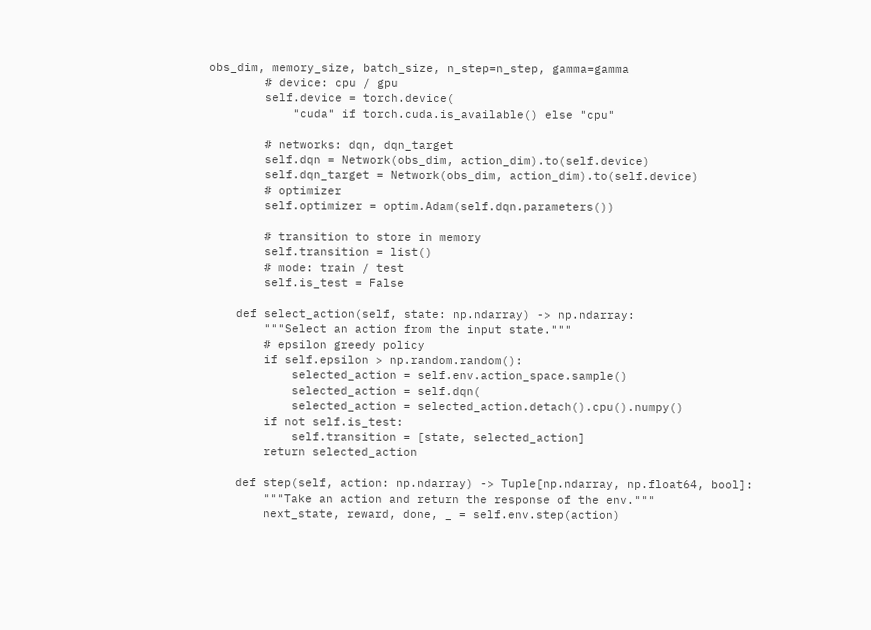obs_dim, memory_size, batch_size, n_step=n_step, gamma=gamma
        # device: cpu / gpu
        self.device = torch.device(
            "cuda" if torch.cuda.is_available() else "cpu"

        # networks: dqn, dqn_target
        self.dqn = Network(obs_dim, action_dim).to(self.device)
        self.dqn_target = Network(obs_dim, action_dim).to(self.device)
        # optimizer
        self.optimizer = optim.Adam(self.dqn.parameters())

        # transition to store in memory
        self.transition = list()
        # mode: train / test
        self.is_test = False

    def select_action(self, state: np.ndarray) -> np.ndarray:
        """Select an action from the input state."""
        # epsilon greedy policy
        if self.epsilon > np.random.random():
            selected_action = self.env.action_space.sample()
            selected_action = self.dqn(
            selected_action = selected_action.detach().cpu().numpy()
        if not self.is_test:
            self.transition = [state, selected_action]
        return selected_action

    def step(self, action: np.ndarray) -> Tuple[np.ndarray, np.float64, bool]:
        """Take an action and return the response of the env."""
        next_state, reward, done, _ = self.env.step(action)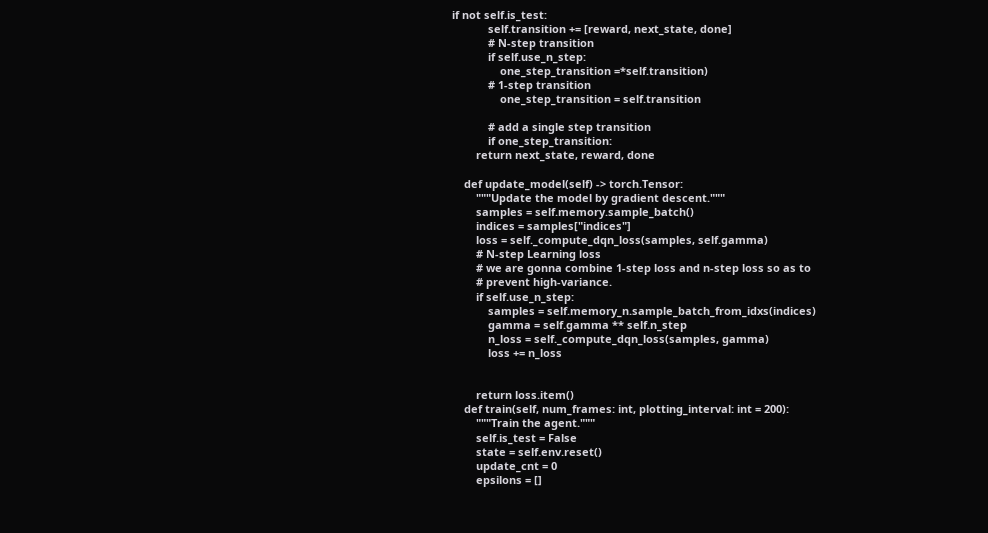if not self.is_test:
            self.transition += [reward, next_state, done]
            # N-step transition
            if self.use_n_step:
                one_step_transition =*self.transition)
            # 1-step transition
                one_step_transition = self.transition

            # add a single step transition
            if one_step_transition:
        return next_state, reward, done

    def update_model(self) -> torch.Tensor:
        """Update the model by gradient descent."""
        samples = self.memory.sample_batch()
        indices = samples["indices"]
        loss = self._compute_dqn_loss(samples, self.gamma)
        # N-step Learning loss
        # we are gonna combine 1-step loss and n-step loss so as to
        # prevent high-variance.
        if self.use_n_step:
            samples = self.memory_n.sample_batch_from_idxs(indices)
            gamma = self.gamma ** self.n_step
            n_loss = self._compute_dqn_loss(samples, gamma)
            loss += n_loss


        return loss.item()
    def train(self, num_frames: int, plotting_interval: int = 200):
        """Train the agent."""
        self.is_test = False
        state = self.env.reset()
        update_cnt = 0
        epsilons = []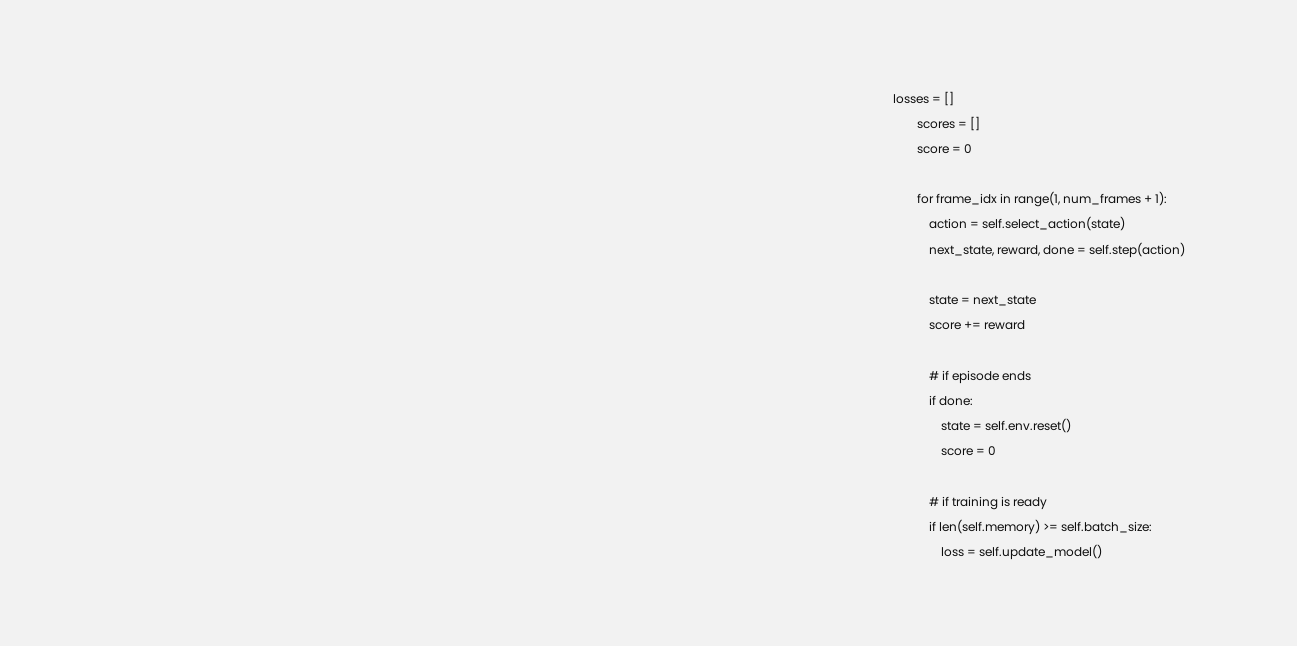losses = []
        scores = []
        score = 0

        for frame_idx in range(1, num_frames + 1):
            action = self.select_action(state)
            next_state, reward, done = self.step(action)

            state = next_state
            score += reward

            # if episode ends
            if done:
                state = self.env.reset()
                score = 0

            # if training is ready
            if len(self.memory) >= self.batch_size:
                loss = self.update_model()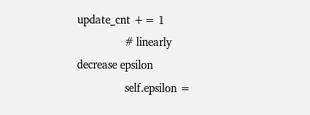update_cnt += 1
                # linearly decrease epsilon
                self.epsilon =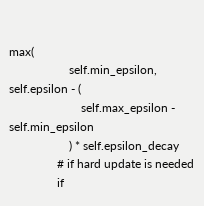max(
                    self.min_epsilon, self.epsilon - (
                        self.max_epsilon - self.min_epsilon
                    ) * self.epsilon_decay
                # if hard update is needed
                if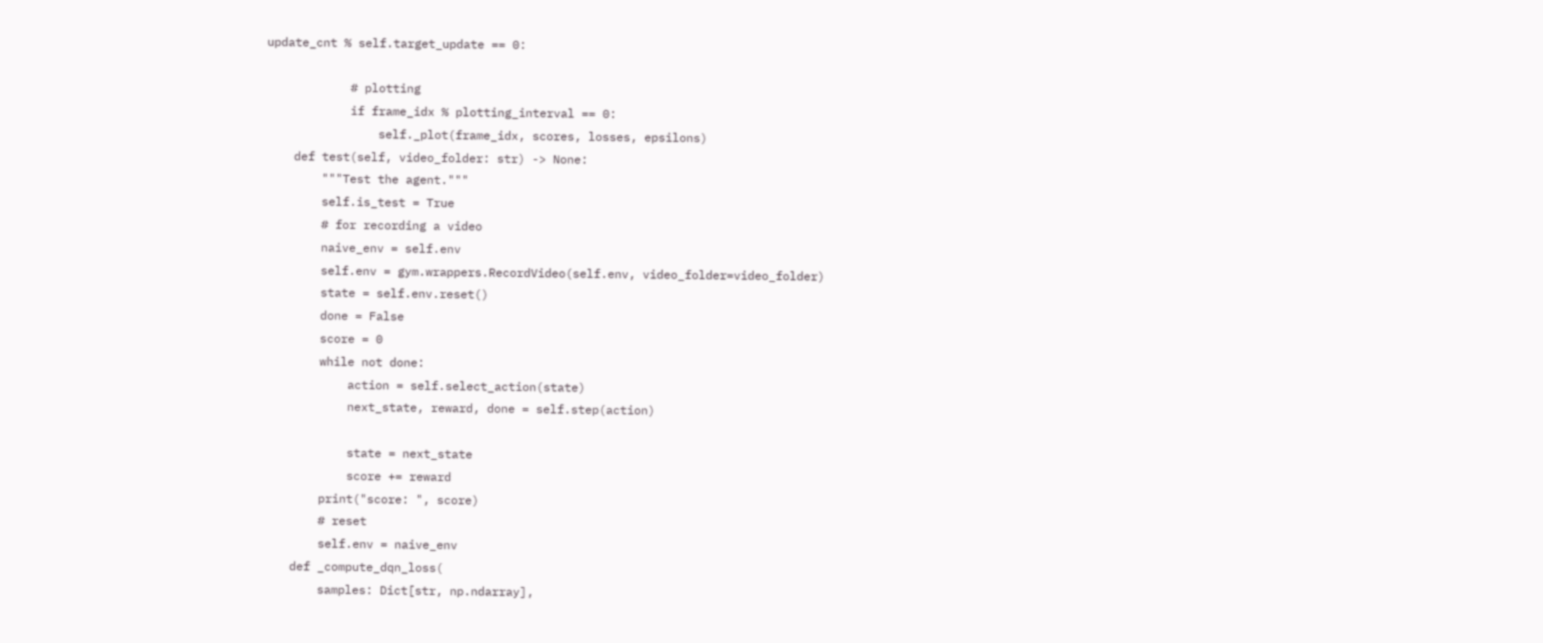update_cnt % self.target_update == 0:

            # plotting
            if frame_idx % plotting_interval == 0:
                self._plot(frame_idx, scores, losses, epsilons)
    def test(self, video_folder: str) -> None:
        """Test the agent."""
        self.is_test = True
        # for recording a video
        naive_env = self.env
        self.env = gym.wrappers.RecordVideo(self.env, video_folder=video_folder)
        state = self.env.reset()
        done = False
        score = 0
        while not done:
            action = self.select_action(state)
            next_state, reward, done = self.step(action)

            state = next_state
            score += reward
        print("score: ", score)
        # reset
        self.env = naive_env
    def _compute_dqn_loss(
        samples: Dict[str, np.ndarray],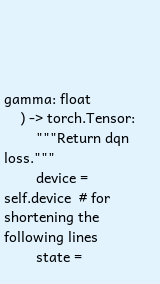gamma: float
    ) -> torch.Tensor:
        """Return dqn loss."""
        device = self.device  # for shortening the following lines
        state =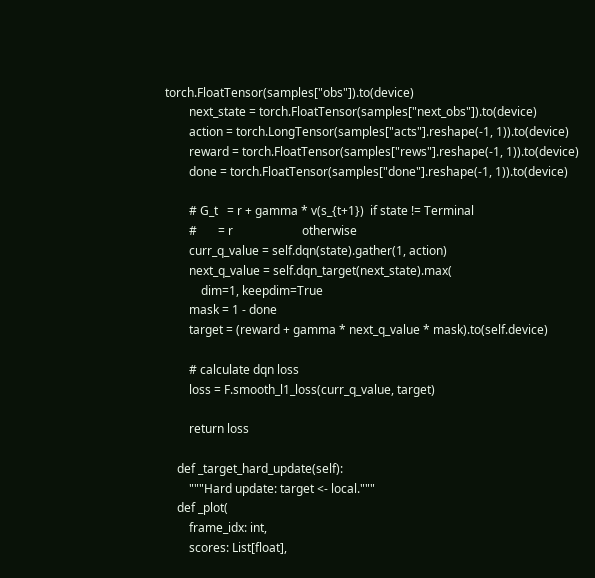torch.FloatTensor(samples["obs"]).to(device)
        next_state = torch.FloatTensor(samples["next_obs"]).to(device)
        action = torch.LongTensor(samples["acts"].reshape(-1, 1)).to(device)
        reward = torch.FloatTensor(samples["rews"].reshape(-1, 1)).to(device)
        done = torch.FloatTensor(samples["done"].reshape(-1, 1)).to(device)

        # G_t   = r + gamma * v(s_{t+1})  if state != Terminal
        #       = r                       otherwise
        curr_q_value = self.dqn(state).gather(1, action)
        next_q_value = self.dqn_target(next_state).max(
            dim=1, keepdim=True
        mask = 1 - done
        target = (reward + gamma * next_q_value * mask).to(self.device)

        # calculate dqn loss
        loss = F.smooth_l1_loss(curr_q_value, target)

        return loss

    def _target_hard_update(self):
        """Hard update: target <- local."""
    def _plot(
        frame_idx: int,
        scores: List[float],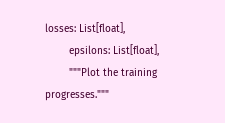losses: List[float],
        epsilons: List[float],
        """Plot the training progresses."""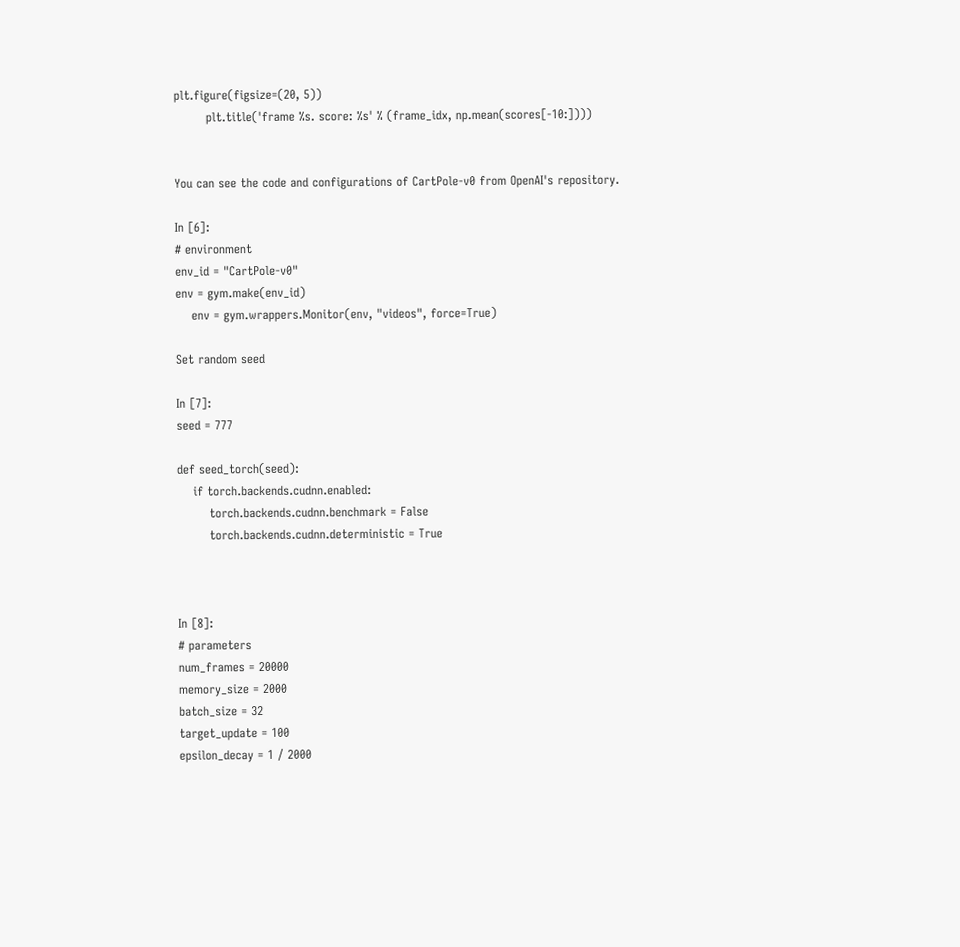plt.figure(figsize=(20, 5))
        plt.title('frame %s. score: %s' % (frame_idx, np.mean(scores[-10:])))


You can see the code and configurations of CartPole-v0 from OpenAI's repository.

In [6]:
# environment
env_id = "CartPole-v0"
env = gym.make(env_id)
    env = gym.wrappers.Monitor(env, "videos", force=True)

Set random seed

In [7]:
seed = 777

def seed_torch(seed):
    if torch.backends.cudnn.enabled:
        torch.backends.cudnn.benchmark = False
        torch.backends.cudnn.deterministic = True



In [8]:
# parameters
num_frames = 20000
memory_size = 2000
batch_size = 32
target_update = 100
epsilon_decay = 1 / 2000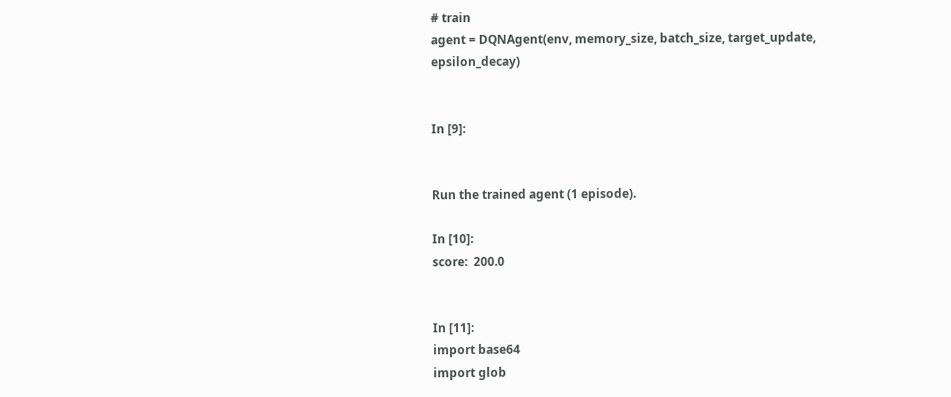# train
agent = DQNAgent(env, memory_size, batch_size, target_update, epsilon_decay)


In [9]:


Run the trained agent (1 episode).

In [10]:
score:  200.0


In [11]:
import base64
import glob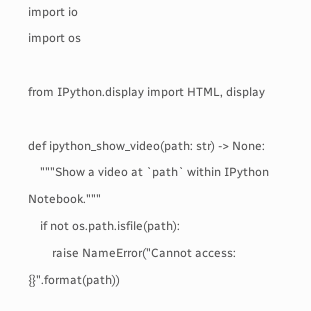import io
import os

from IPython.display import HTML, display

def ipython_show_video(path: str) -> None:
    """Show a video at `path` within IPython Notebook."""
    if not os.path.isfile(path):
        raise NameError("Cannot access: {}".format(path))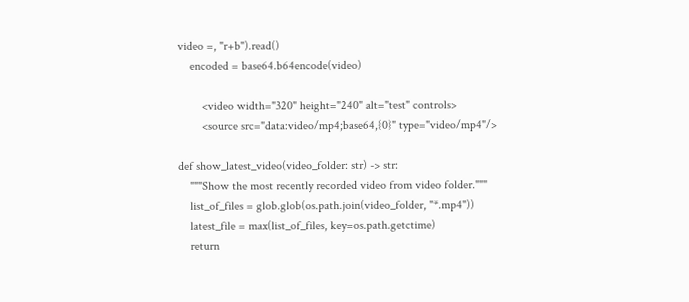video =, "r+b").read()
    encoded = base64.b64encode(video)

        <video width="320" height="240" alt="test" controls>
        <source src="data:video/mp4;base64,{0}" type="video/mp4"/>

def show_latest_video(video_folder: str) -> str:
    """Show the most recently recorded video from video folder."""
    list_of_files = glob.glob(os.path.join(video_folder, "*.mp4"))
    latest_file = max(list_of_files, key=os.path.getctime)
    return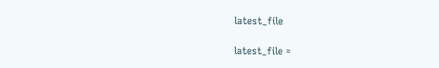latest_file

latest_file =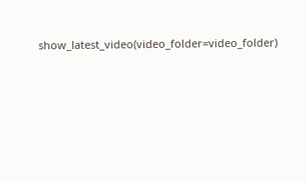show_latest_video(video_folder=video_folder)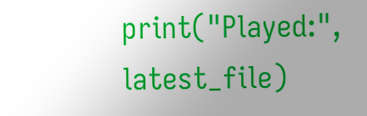print("Played:", latest_file)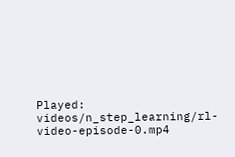Played: videos/n_step_learning/rl-video-episode-0.mp4